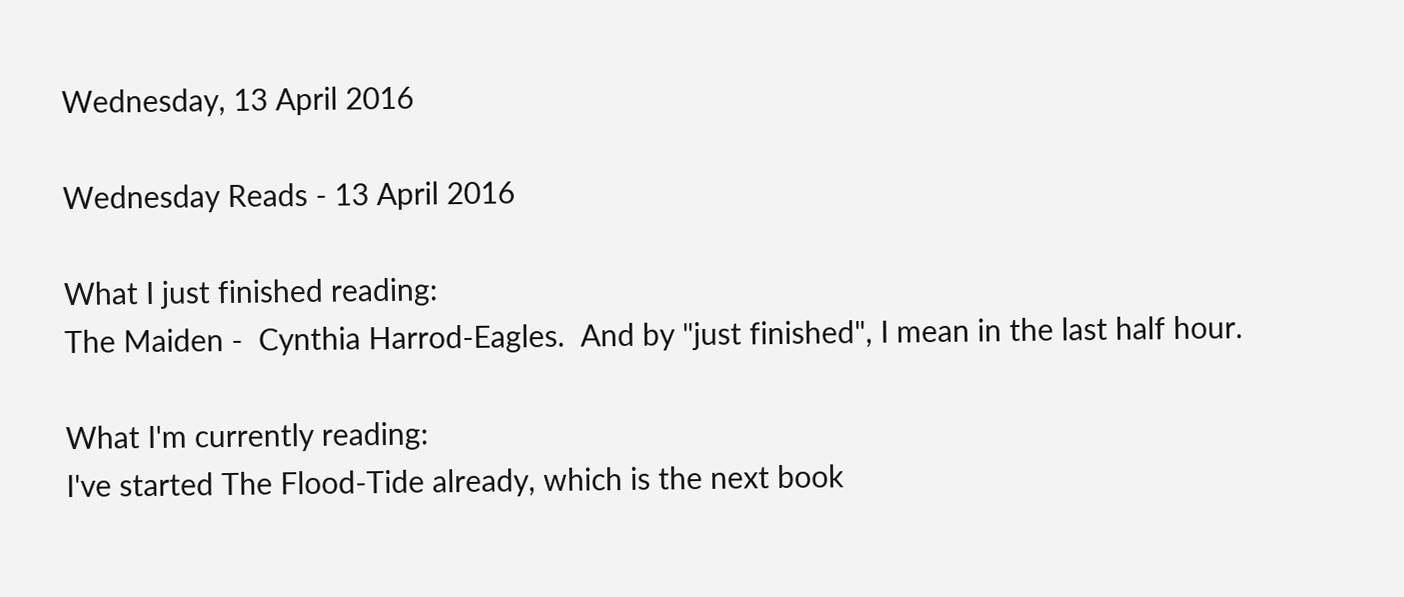Wednesday, 13 April 2016

Wednesday Reads - 13 April 2016

What I just finished reading:
The Maiden -  Cynthia Harrod-Eagles.  And by "just finished", I mean in the last half hour.

What I'm currently reading:
I've started The Flood-Tide already, which is the next book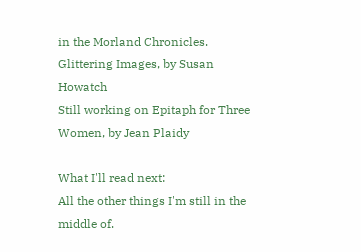in the Morland Chronicles.
Glittering Images, by Susan Howatch
Still working on Epitaph for Three Women, by Jean Plaidy

What I'll read next:
All the other things I'm still in the middle of.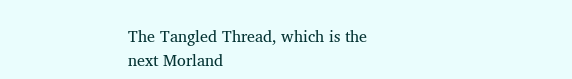The Tangled Thread, which is the next Morland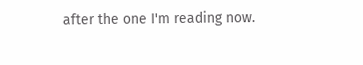after the one I'm reading now.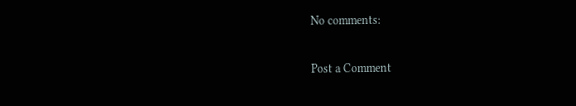No comments:

Post a Comment